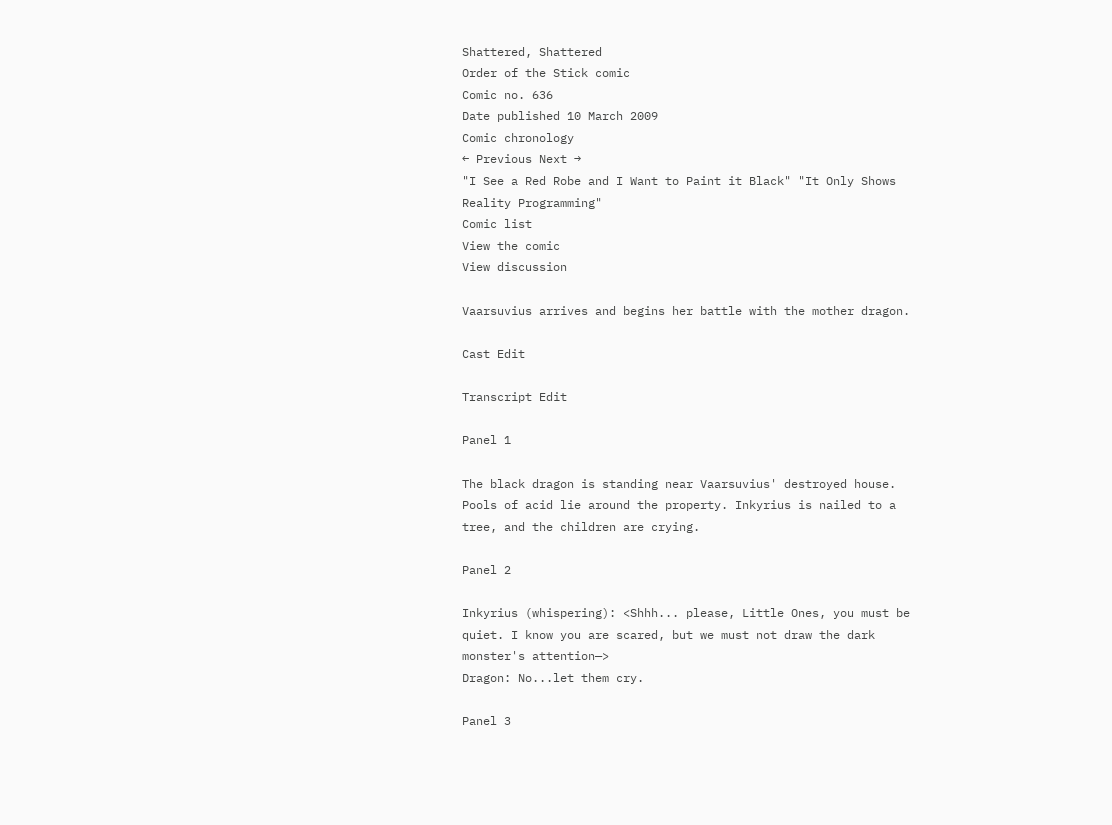Shattered, Shattered
Order of the Stick comic
Comic no. 636
Date published 10 March 2009
Comic chronology
← Previous Next →
"I See a Red Robe and I Want to Paint it Black" "It Only Shows Reality Programming"
Comic list
View the comic
View discussion

Vaarsuvius arrives and begins her battle with the mother dragon.

Cast Edit

Transcript Edit

Panel 1

The black dragon is standing near Vaarsuvius' destroyed house. Pools of acid lie around the property. Inkyrius is nailed to a tree, and the children are crying.

Panel 2

Inkyrius (whispering): <Shhh... please, Little Ones, you must be quiet. I know you are scared, but we must not draw the dark monster's attention—>
Dragon: No...let them cry.

Panel 3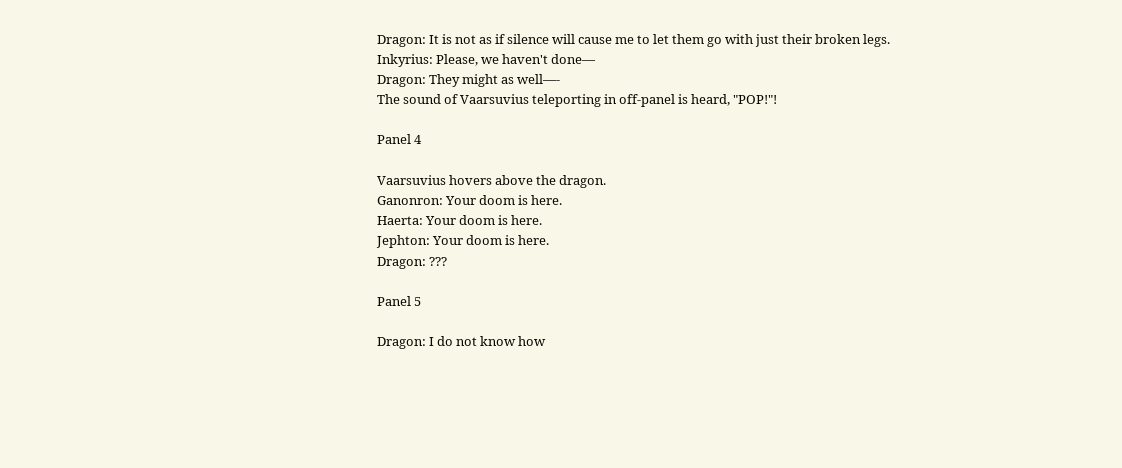Dragon: It is not as if silence will cause me to let them go with just their broken legs.
Inkyrius: Please, we haven't done—
Dragon: They might as well—-
The sound of Vaarsuvius teleporting in off-panel is heard, "POP!"!

Panel 4

Vaarsuvius hovers above the dragon.
Ganonron: Your doom is here.
Haerta: Your doom is here.
Jephton: Your doom is here.
Dragon: ???

Panel 5

Dragon: I do not know how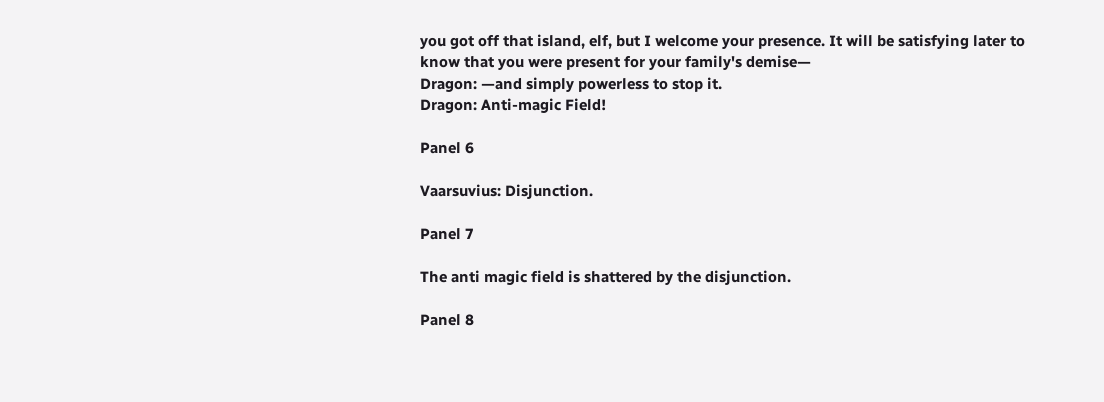you got off that island, elf, but I welcome your presence. It will be satisfying later to know that you were present for your family's demise—
Dragon: —and simply powerless to stop it.
Dragon: Anti-magic Field!

Panel 6

Vaarsuvius: Disjunction.

Panel 7

The anti magic field is shattered by the disjunction.

Panel 8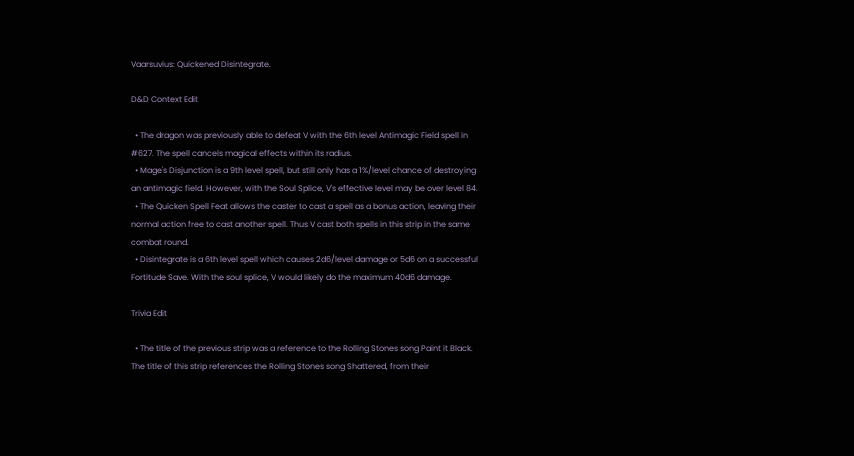Vaarsuvius: Quickened Disintegrate.

D&D Context Edit

  • The dragon was previously able to defeat V with the 6th level Antimagic Field spell in #627. The spell cancels magical effects within its radius.
  • Mage's Disjunction is a 9th level spell, but still only has a 1%/level chance of destroying an antimagic field. However, with the Soul Splice, V's effective level may be over level 84.
  • The Quicken Spell Feat allows the caster to cast a spell as a bonus action, leaving their normal action free to cast another spell. Thus V cast both spells in this strip in the same combat round.
  • Disintegrate is a 6th level spell which causes 2d6/level damage or 5d6 on a successful Fortitude Save. With the soul splice, V would likely do the maximum 40d6 damage.

Trivia Edit

  • The title of the previous strip was a reference to the Rolling Stones song Paint it Black. The title of this strip references the Rolling Stones song Shattered, from their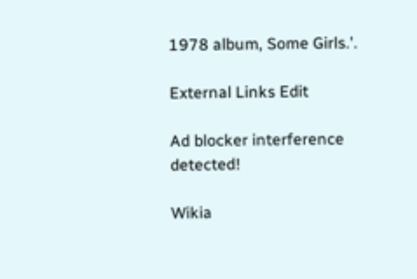1978 album, Some Girls.'.

External Links Edit

Ad blocker interference detected!

Wikia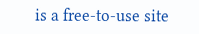is a free-to-use site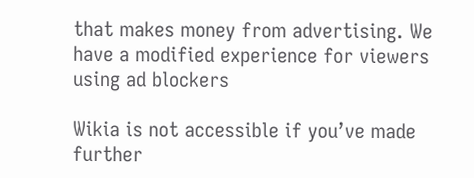that makes money from advertising. We have a modified experience for viewers using ad blockers

Wikia is not accessible if you’ve made further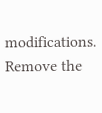modifications. Remove the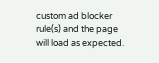custom ad blocker rule(s) and the page will load as expected.